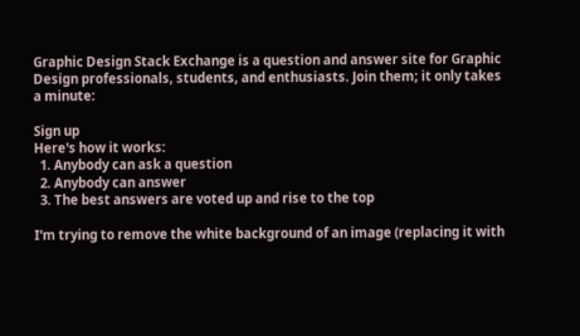Graphic Design Stack Exchange is a question and answer site for Graphic Design professionals, students, and enthusiasts. Join them; it only takes a minute:

Sign up
Here's how it works:
  1. Anybody can ask a question
  2. Anybody can answer
  3. The best answers are voted up and rise to the top

I'm trying to remove the white background of an image (replacing it with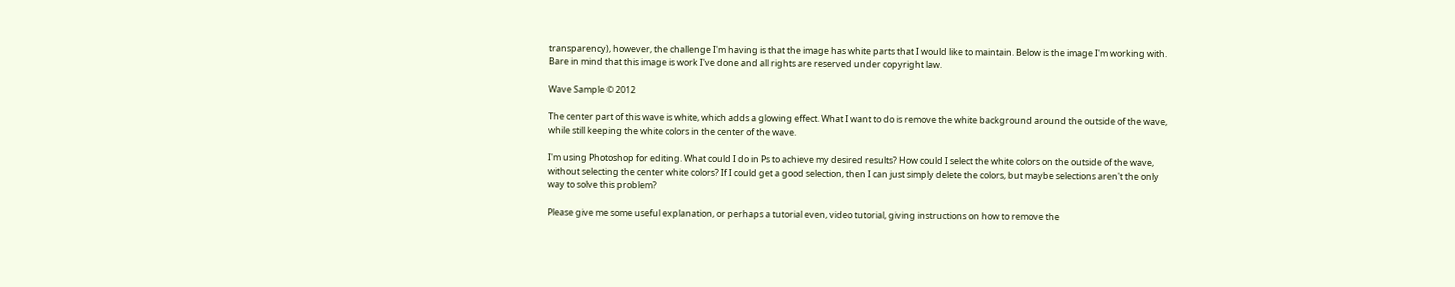transparency), however, the challenge I'm having is that the image has white parts that I would like to maintain. Below is the image I'm working with. Bare in mind that this image is work I've done and all rights are reserved under copyright law.

Wave Sample © 2012

The center part of this wave is white, which adds a glowing effect. What I want to do is remove the white background around the outside of the wave, while still keeping the white colors in the center of the wave.

I'm using Photoshop for editing. What could I do in Ps to achieve my desired results? How could I select the white colors on the outside of the wave, without selecting the center white colors? If I could get a good selection, then I can just simply delete the colors, but maybe selections aren't the only way to solve this problem?

Please give me some useful explanation, or perhaps a tutorial even, video tutorial, giving instructions on how to remove the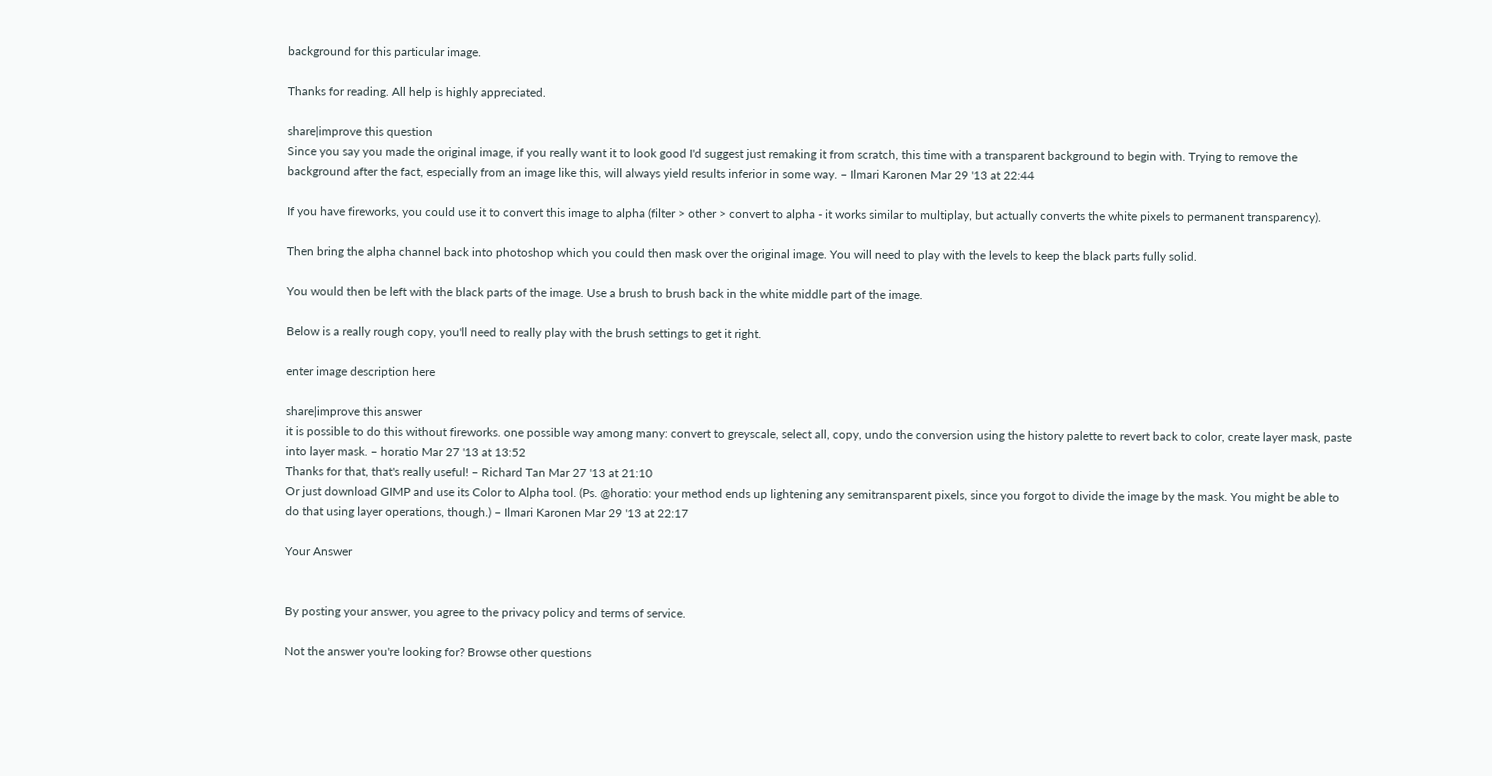background for this particular image.

Thanks for reading. All help is highly appreciated.

share|improve this question
Since you say you made the original image, if you really want it to look good I'd suggest just remaking it from scratch, this time with a transparent background to begin with. Trying to remove the background after the fact, especially from an image like this, will always yield results inferior in some way. – Ilmari Karonen Mar 29 '13 at 22:44

If you have fireworks, you could use it to convert this image to alpha (filter > other > convert to alpha - it works similar to multiplay, but actually converts the white pixels to permanent transparency).

Then bring the alpha channel back into photoshop which you could then mask over the original image. You will need to play with the levels to keep the black parts fully solid.

You would then be left with the black parts of the image. Use a brush to brush back in the white middle part of the image.

Below is a really rough copy, you'll need to really play with the brush settings to get it right.

enter image description here

share|improve this answer
it is possible to do this without fireworks. one possible way among many: convert to greyscale, select all, copy, undo the conversion using the history palette to revert back to color, create layer mask, paste into layer mask. – horatio Mar 27 '13 at 13:52
Thanks for that, that's really useful! – Richard Tan Mar 27 '13 at 21:10
Or just download GIMP and use its Color to Alpha tool. (Ps. @horatio: your method ends up lightening any semitransparent pixels, since you forgot to divide the image by the mask. You might be able to do that using layer operations, though.) – Ilmari Karonen Mar 29 '13 at 22:17

Your Answer


By posting your answer, you agree to the privacy policy and terms of service.

Not the answer you're looking for? Browse other questions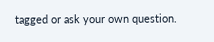tagged or ask your own question.